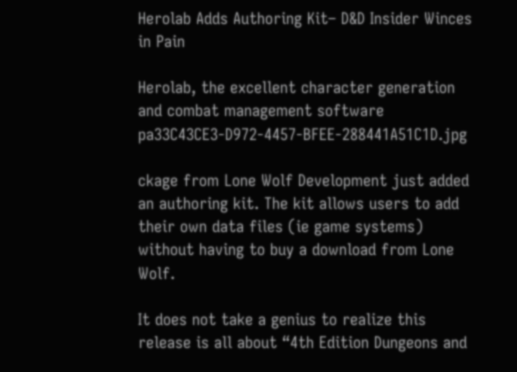Herolab Adds Authoring Kit– D&D Insider Winces in Pain

Herolab, the excellent character generation and combat management software pa33C43CE3-D972-4457-BFEE-288441A51C1D.jpg

ckage from Lone Wolf Development just added an authoring kit. The kit allows users to add their own data files (ie game systems) without having to buy a download from Lone Wolf.

It does not take a genius to realize this release is all about “4th Edition Dungeons and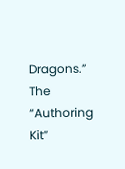Dragons.” The “Authoring Kit”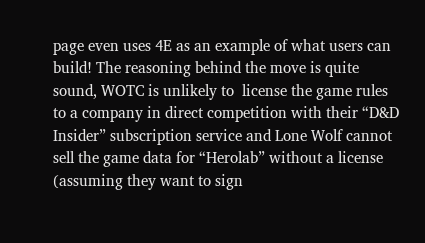page even uses 4E as an example of what users can build! The reasoning behind the move is quite sound, WOTC is unlikely to  license the game rules to a company in direct competition with their “D&D Insider” subscription service and Lone Wolf cannot sell the game data for “Herolab” without a license (assuming they want to sign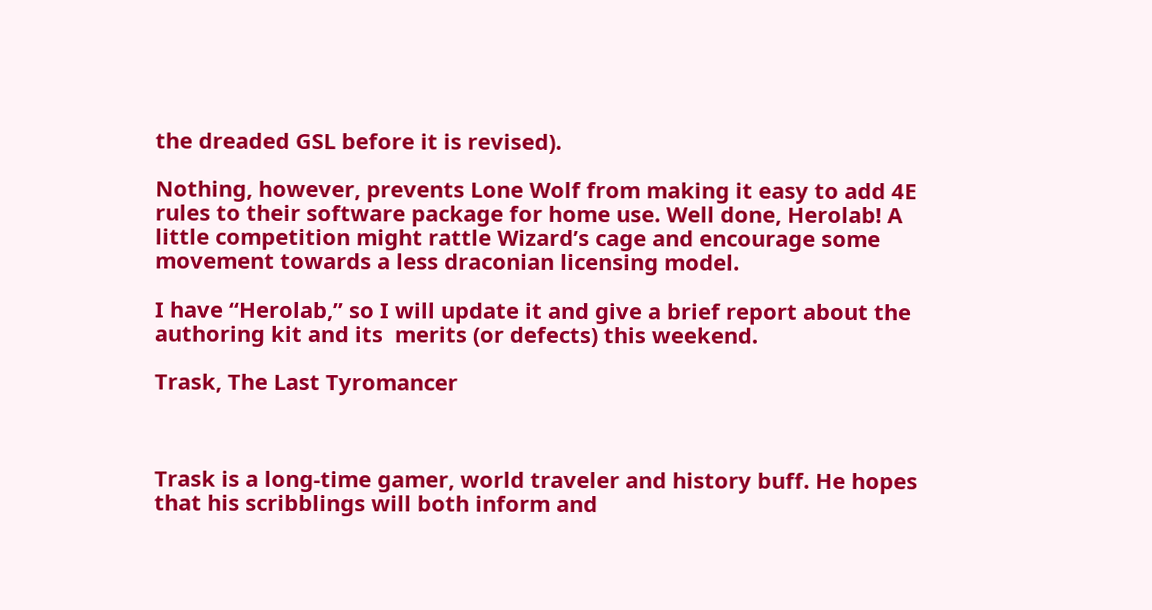the dreaded GSL before it is revised).

Nothing, however, prevents Lone Wolf from making it easy to add 4E rules to their software package for home use. Well done, Herolab! A little competition might rattle Wizard’s cage and encourage some movement towards a less draconian licensing model.

I have “Herolab,” so I will update it and give a brief report about the authoring kit and its  merits (or defects) this weekend.

Trask, The Last Tyromancer



Trask is a long-time gamer, world traveler and history buff. He hopes that his scribblings will both inform and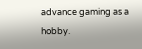advance gaming as a hobby.